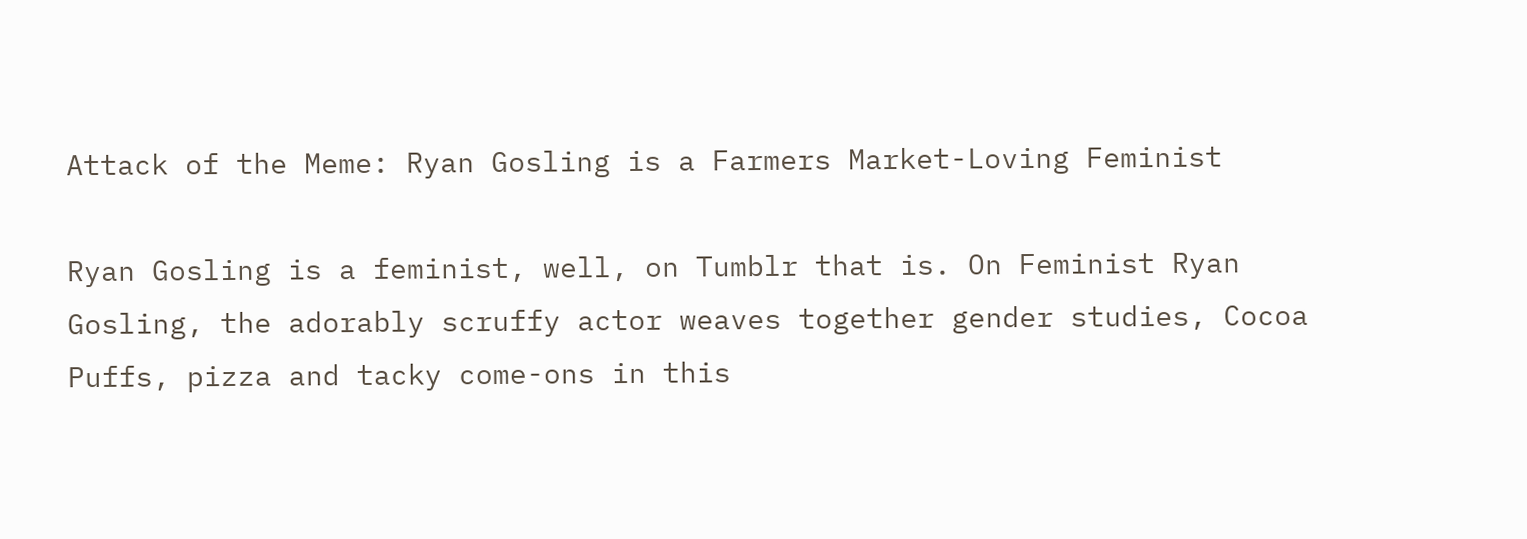Attack of the Meme: Ryan Gosling is a Farmers Market-Loving Feminist

Ryan Gosling is a feminist, well, on Tumblr that is. On Feminist Ryan Gosling, the adorably scruffy actor weaves together gender studies, Cocoa Puffs, pizza and tacky come-ons in this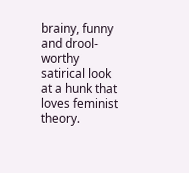brainy, funny and drool-worthy satirical look at a hunk that loves feminist theory.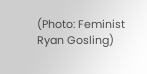(Photo: Feminist Ryan Gosling)